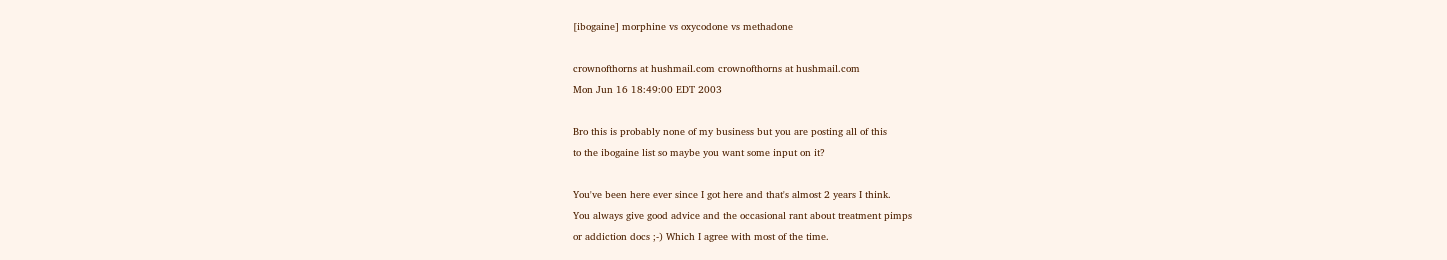[ibogaine] morphine vs oxycodone vs methadone

crownofthorns at hushmail.com crownofthorns at hushmail.com
Mon Jun 16 18:49:00 EDT 2003

Bro this is probably none of my business but you are posting all of this
to the ibogaine list so maybe you want some input on it?

You've been here ever since I got here and that's almost 2 years I think.
You always give good advice and the occasional rant about treatment pimps
or addiction docs ;-) Which I agree with most of the time.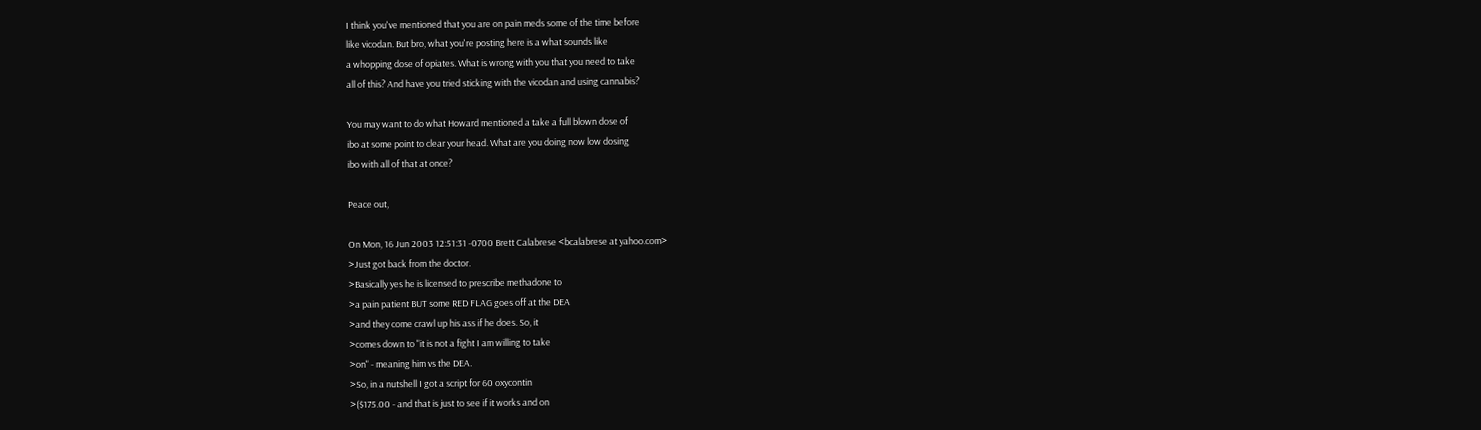I think you've mentioned that you are on pain meds some of the time before
like vicodan. But bro, what you're posting here is a what sounds like
a whopping dose of opiates. What is wrong with you that you need to take
all of this? And have you tried sticking with the vicodan and using cannabis?

You may want to do what Howard mentioned a take a full blown dose of
ibo at some point to clear your head. What are you doing now low dosing
ibo with all of that at once?

Peace out,

On Mon, 16 Jun 2003 12:51:31 -0700 Brett Calabrese <bcalabrese at yahoo.com>
>Just got back from the doctor.
>Basically yes he is licensed to prescribe methadone to
>a pain patient BUT some RED FLAG goes off at the DEA
>and they come crawl up his ass if he does. So, it
>comes down to "it is not a fight I am willing to take
>on" - meaning him vs the DEA.
>So, in a nutshell I got a script for 60 oxycontin
>($175.00 - and that is just to see if it works and on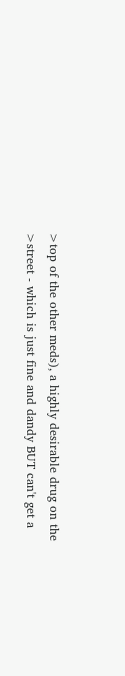>top of the other meds), a highly desirable drug on the
>street - which is just fine and dandy BUT can't get a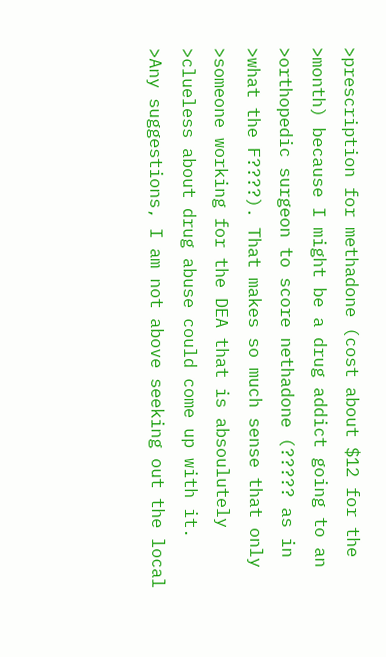>prescription for methadone (cost about $12 for the
>month) because I might be a drug addict going to an
>orthopedic surgeon to score nethadone (????? as in
>what the F????). That makes so much sense that only
>someone working for the DEA that is absoulutely
>clueless about drug abuse could come up with it.
>Any suggestions, I am not above seeking out the local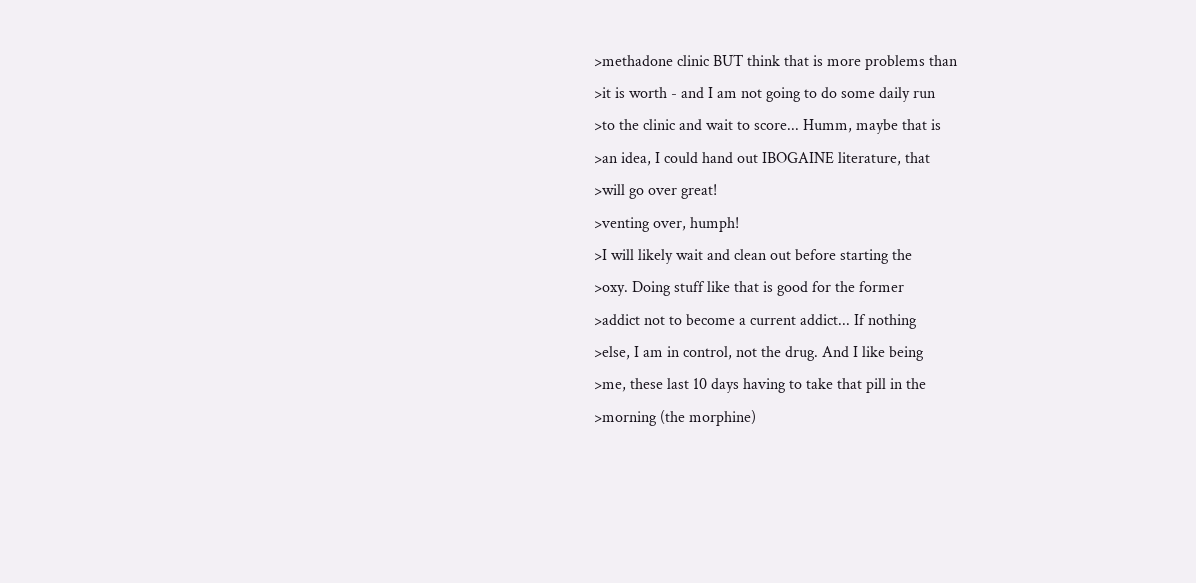>methadone clinic BUT think that is more problems than
>it is worth - and I am not going to do some daily run
>to the clinic and wait to score... Humm, maybe that is
>an idea, I could hand out IBOGAINE literature, that
>will go over great!
>venting over, humph!
>I will likely wait and clean out before starting the
>oxy. Doing stuff like that is good for the former
>addict not to become a current addict... If nothing
>else, I am in control, not the drug. And I like being
>me, these last 10 days having to take that pill in the
>morning (the morphine)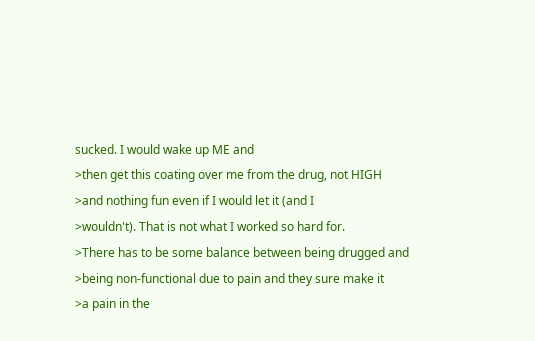sucked. I would wake up ME and
>then get this coating over me from the drug, not HIGH
>and nothing fun even if I would let it (and I
>wouldn't). That is not what I worked so hard for.
>There has to be some balance between being drugged and
>being non-functional due to pain and they sure make it
>a pain in the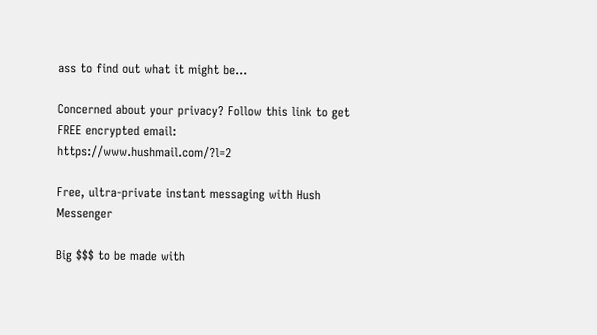ass to find out what it might be...

Concerned about your privacy? Follow this link to get
FREE encrypted email: https://www.hushmail.com/?l=2

Free, ultra-private instant messaging with Hush Messenger

Big $$$ to be made with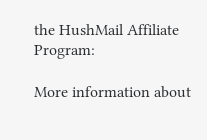the HushMail Affiliate Program:

More information about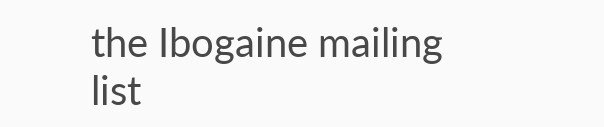the Ibogaine mailing list